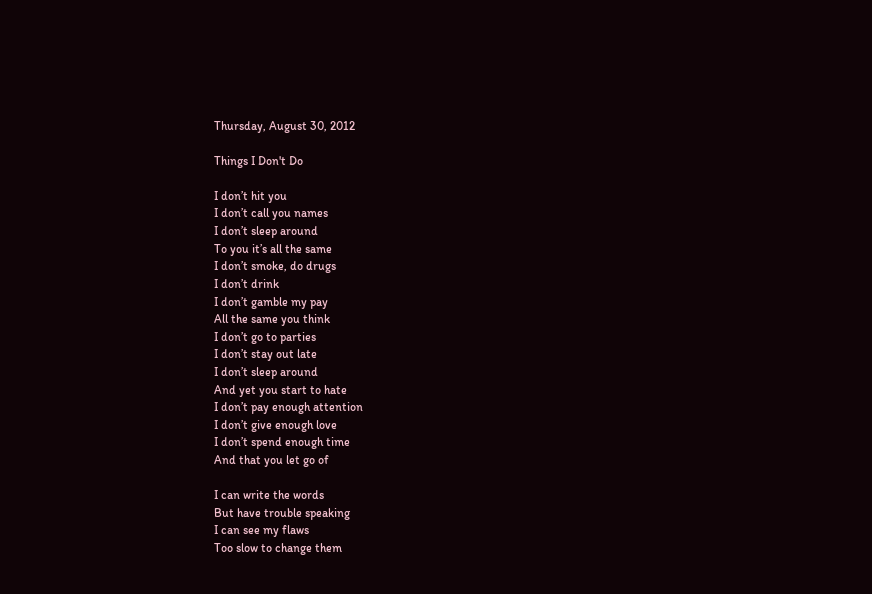Thursday, August 30, 2012

Things I Don't Do

I don’t hit you
I don’t call you names
I don’t sleep around
To you it’s all the same
I don’t smoke, do drugs
I don’t drink
I don’t gamble my pay
All the same you think
I don’t go to parties
I don’t stay out late
I don’t sleep around
And yet you start to hate
I don’t pay enough attention
I don’t give enough love
I don’t spend enough time
And that you let go of

I can write the words
But have trouble speaking
I can see my flaws
Too slow to change them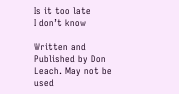Is it too late
I don’t know

Written and Published by Don Leach. May not be used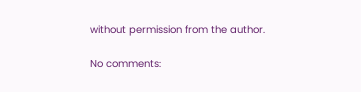without permission from the author.

No comments: